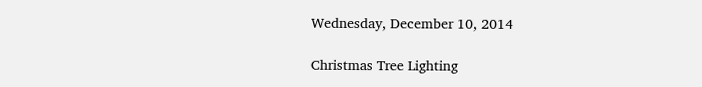Wednesday, December 10, 2014

Christmas Tree Lighting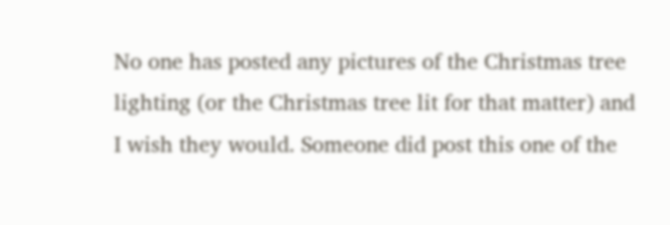No one has posted any pictures of the Christmas tree lighting (or the Christmas tree lit for that matter) and I wish they would. Someone did post this one of the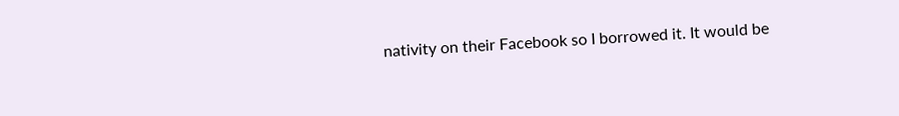nativity on their Facebook so I borrowed it. It would be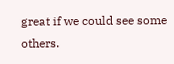great if we could see some others.